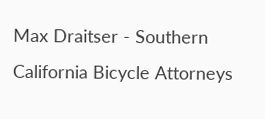Max Draitser - Southern California Bicycle Attorneys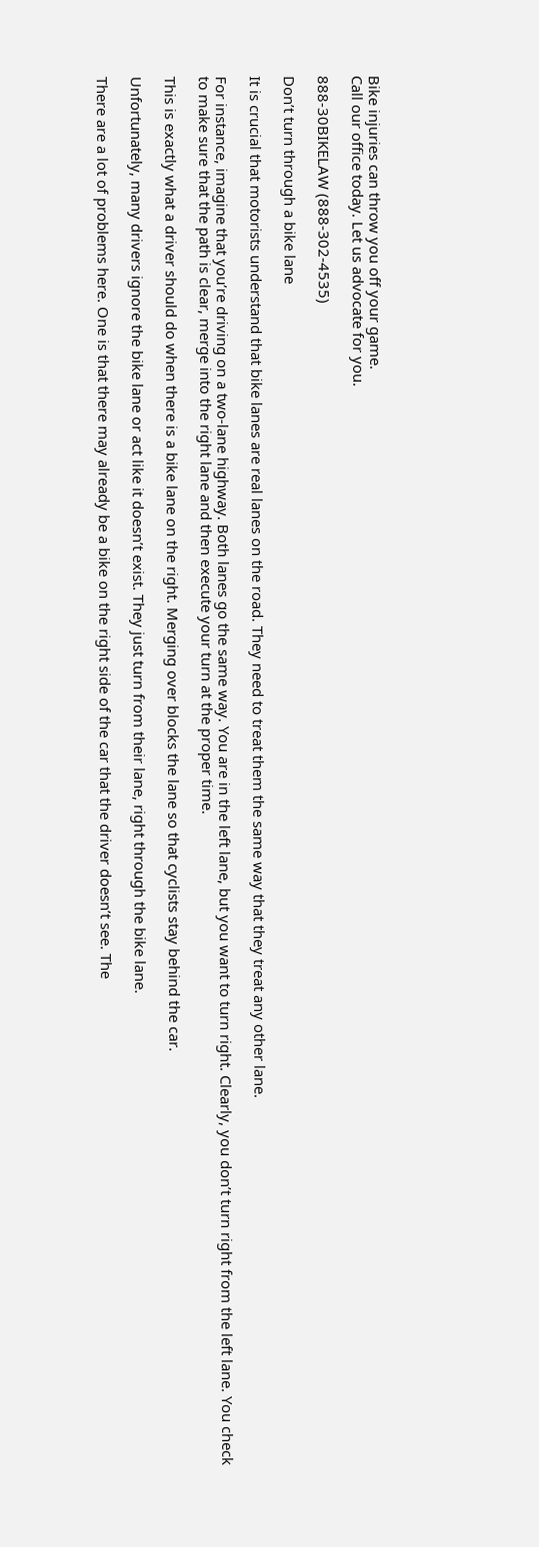Bike injuries can throw you off your game.
Call our office today. Let us advocate for you.

888-30BIKELAW (888-302-4535)

Don’t turn through a bike lane

It is crucial that motorists understand that bike lanes are real lanes on the road. They need to treat them the same way that they treat any other lane.

For instance, imagine that you’re driving on a two-lane highway. Both lanes go the same way. You are in the left lane, but you want to turn right. Clearly, you don’t turn right from the left lane. You check to make sure that the path is clear, merge into the right lane and then execute your turn at the proper time.

This is exactly what a driver should do when there is a bike lane on the right. Merging over blocks the lane so that cyclists stay behind the car.

Unfortunately, many drivers ignore the bike lane or act like it doesn’t exist. They just turn from their lane, right through the bike lane.

There are a lot of problems here. One is that there may already be a bike on the right side of the car that the driver doesn’t see. The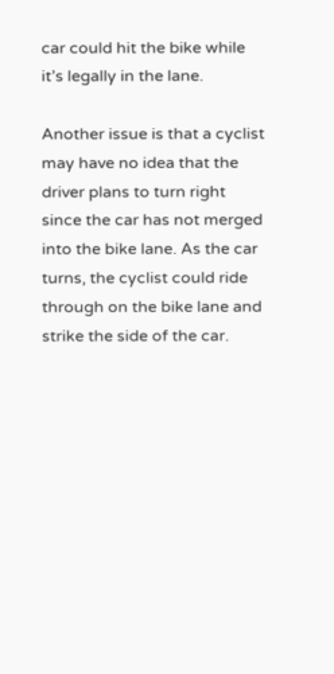car could hit the bike while it’s legally in the lane.

Another issue is that a cyclist may have no idea that the driver plans to turn right since the car has not merged into the bike lane. As the car turns, the cyclist could ride through on the bike lane and strike the side of the car.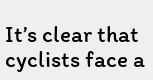It’s clear that cyclists face a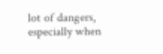lot of dangers, especially when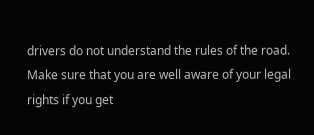drivers do not understand the rules of the road. Make sure that you are well aware of your legal rights if you get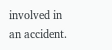involved in an accident.